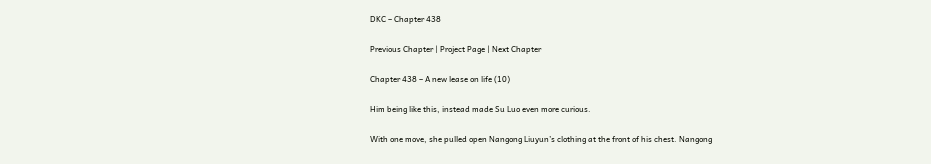DKC – Chapter 438

Previous Chapter | Project Page | Next Chapter

Chapter 438 – A new lease on life (10)

Him being like this, instead made Su Luo even more curious.

With one move, she pulled open Nangong Liuyun’s clothing at the front of his chest. Nangong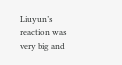Liuyun’s reaction was very big and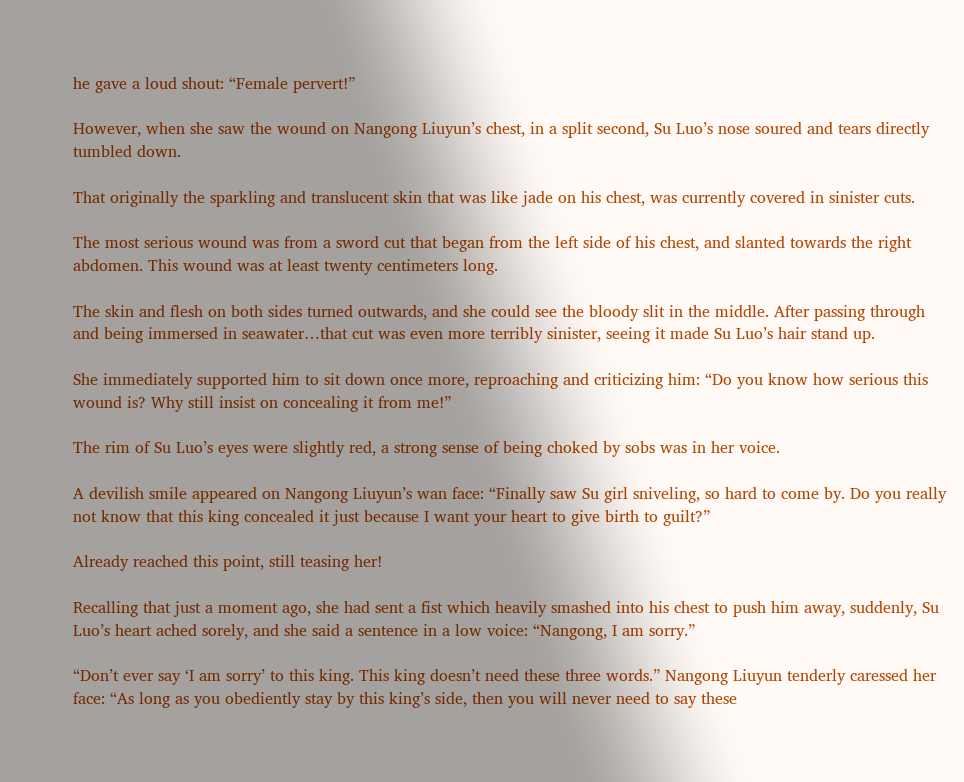he gave a loud shout: “Female pervert!”

However, when she saw the wound on Nangong Liuyun’s chest, in a split second, Su Luo’s nose soured and tears directly tumbled down.

That originally the sparkling and translucent skin that was like jade on his chest, was currently covered in sinister cuts.

The most serious wound was from a sword cut that began from the left side of his chest, and slanted towards the right abdomen. This wound was at least twenty centimeters long.

The skin and flesh on both sides turned outwards, and she could see the bloody slit in the middle. After passing through and being immersed in seawater…that cut was even more terribly sinister, seeing it made Su Luo’s hair stand up.

She immediately supported him to sit down once more, reproaching and criticizing him: “Do you know how serious this wound is? Why still insist on concealing it from me!”

The rim of Su Luo’s eyes were slightly red, a strong sense of being choked by sobs was in her voice.

A devilish smile appeared on Nangong Liuyun’s wan face: “Finally saw Su girl sniveling, so hard to come by. Do you really not know that this king concealed it just because I want your heart to give birth to guilt?”

Already reached this point, still teasing her!

Recalling that just a moment ago, she had sent a fist which heavily smashed into his chest to push him away, suddenly, Su Luo’s heart ached sorely, and she said a sentence in a low voice: “Nangong, I am sorry.”

“Don’t ever say ‘I am sorry’ to this king. This king doesn’t need these three words.” Nangong Liuyun tenderly caressed her face: “As long as you obediently stay by this king’s side, then you will never need to say these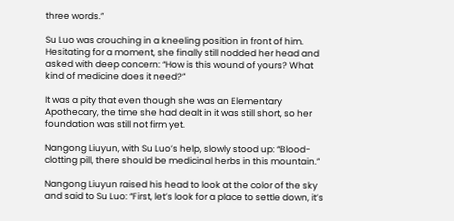three words.”

Su Luo was crouching in a kneeling position in front of him. Hesitating for a moment, she finally still nodded her head and asked with deep concern: “How is this wound of yours? What kind of medicine does it need?”

It was a pity that even though she was an Elementary Apothecary, the time she had dealt in it was still short, so her foundation was still not firm yet.

Nangong Liuyun, with Su Luo’s help, slowly stood up: “Blood-clotting pill, there should be medicinal herbs in this mountain.”

Nangong Liuyun raised his head to look at the color of the sky and said to Su Luo: “First, let’s look for a place to settle down, it’s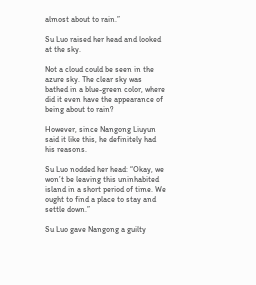almost about to rain.”

Su Luo raised her head and looked at the sky.

Not a cloud could be seen in the azure sky. The clear sky was bathed in a blue-green color, where did it even have the appearance of being about to rain?

However, since Nangong Liuyun said it like this, he definitely had his reasons.

Su Luo nodded her head: “Okay, we won’t be leaving this uninhabited island in a short period of time. We ought to find a place to stay and settle down.”

Su Luo gave Nangong a guilty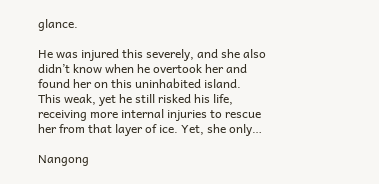glance.

He was injured this severely, and she also didn’t know when he overtook her and found her on this uninhabited island. This weak, yet he still risked his life, receiving more internal injuries to rescue her from that layer of ice. Yet, she only…

Nangong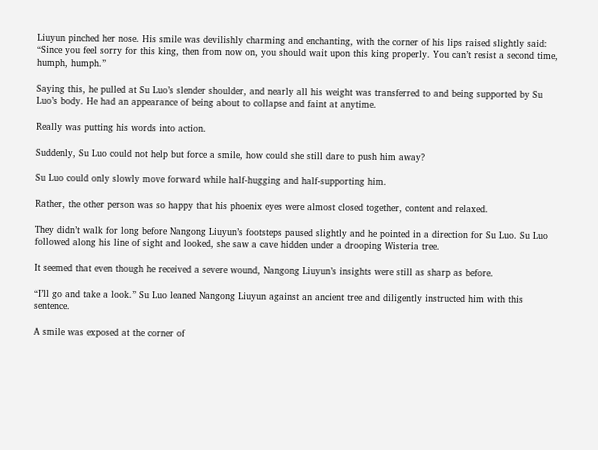Liuyun pinched her nose. His smile was devilishly charming and enchanting, with the corner of his lips raised slightly said: “Since you feel sorry for this king, then from now on, you should wait upon this king properly. You can’t resist a second time, humph, humph.”

Saying this, he pulled at Su Luo’s slender shoulder, and nearly all his weight was transferred to and being supported by Su Luo’s body. He had an appearance of being about to collapse and faint at anytime.

Really was putting his words into action.

Suddenly, Su Luo could not help but force a smile, how could she still dare to push him away?

Su Luo could only slowly move forward while half-hugging and half-supporting him.

Rather, the other person was so happy that his phoenix eyes were almost closed together, content and relaxed.

They didn’t walk for long before Nangong Liuyun’s footsteps paused slightly and he pointed in a direction for Su Luo. Su Luo followed along his line of sight and looked, she saw a cave hidden under a drooping Wisteria tree.

It seemed that even though he received a severe wound, Nangong Liuyun’s insights were still as sharp as before.

“I’ll go and take a look.” Su Luo leaned Nangong Liuyun against an ancient tree and diligently instructed him with this sentence.

A smile was exposed at the corner of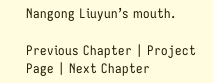Nangong Liuyun’s mouth.

Previous Chapter | Project Page | Next Chapter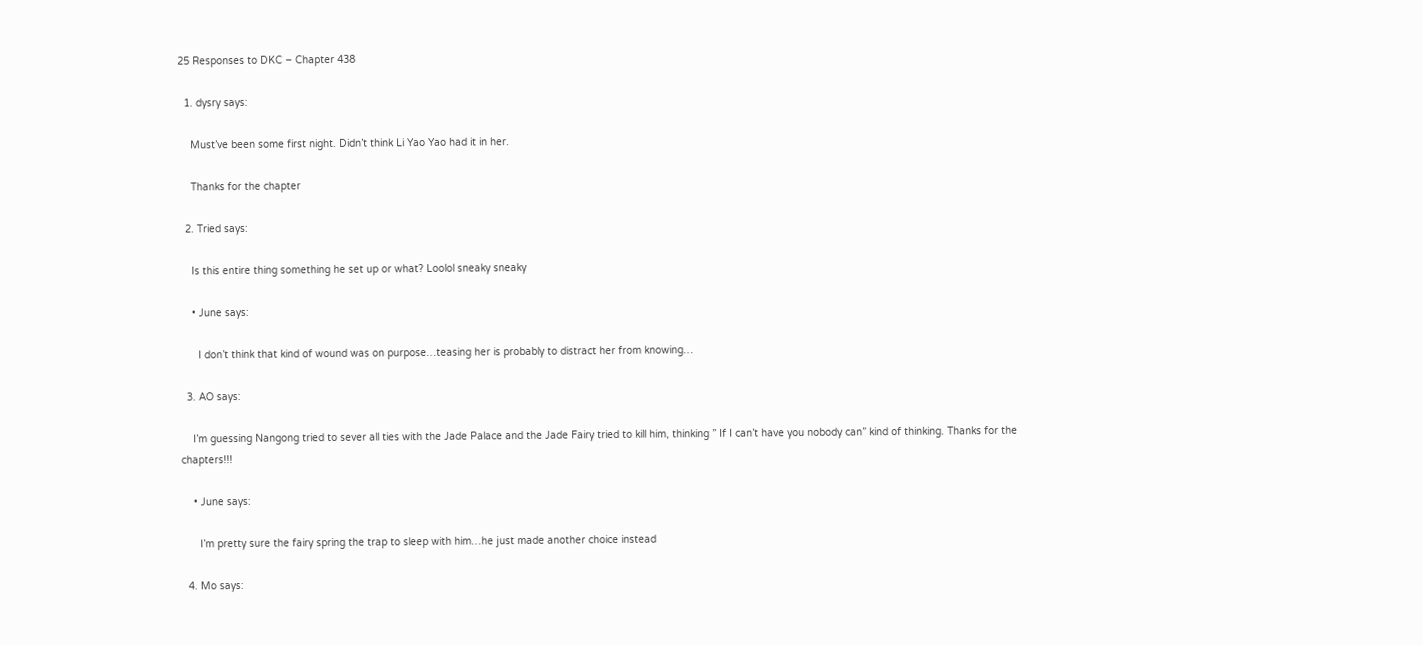25 Responses to DKC – Chapter 438

  1. dysry says:

    Must’ve been some first night. Didn’t think Li Yao Yao had it in her.

    Thanks for the chapter

  2. Tried says:

    Is this entire thing something he set up or what? Loolol sneaky sneaky

    • June says:

      I don’t think that kind of wound was on purpose…teasing her is probably to distract her from knowing…

  3. AO says:

    I’m guessing Nangong tried to sever all ties with the Jade Palace and the Jade Fairy tried to kill him, thinking ” If I can’t have you nobody can” kind of thinking. Thanks for the chapters!!!

    • June says:

      I’m pretty sure the fairy spring the trap to sleep with him…he just made another choice instead

  4. Mo says: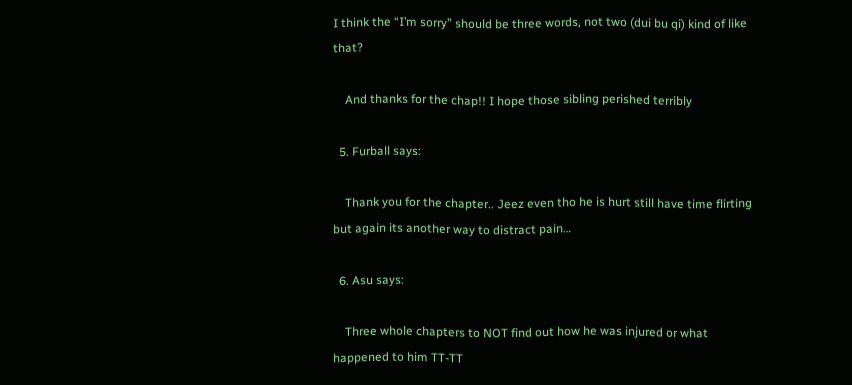I think the “I’m sorry” should be three words, not two (dui bu qi) kind of like that?

    And thanks for the chap!! I hope those sibling perished terribly

  5. Furball says:

    Thank you for the chapter.. Jeez even tho he is hurt still have time flirting but again its another way to distract pain…

  6. Asu says:

    Three whole chapters to NOT find out how he was injured or what happened to him TT-TT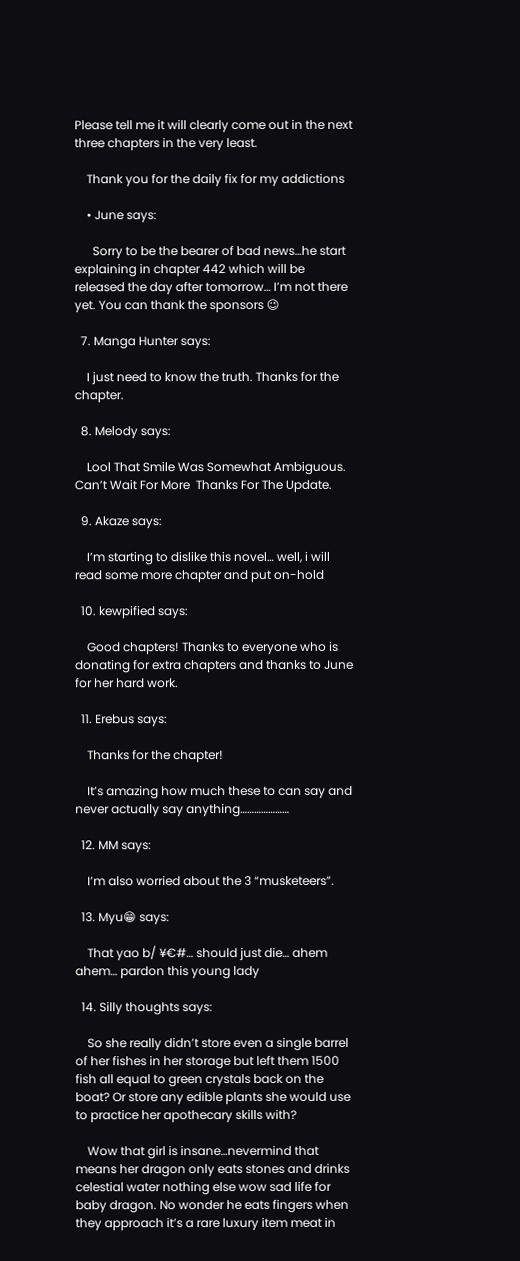Please tell me it will clearly come out in the next three chapters in the very least.

    Thank you for the daily fix for my addictions

    • June says:

      Sorry to be the bearer of bad news…he start explaining in chapter 442 which will be released the day after tomorrow… I’m not there yet. You can thank the sponsors 😉

  7. Manga Hunter says:

    I just need to know the truth. Thanks for the chapter.

  8. Melody says:

    Lool That Smile Was Somewhat Ambiguous. Can’t Wait For More  Thanks For The Update.

  9. Akaze says:

    I’m starting to dislike this novel… well, i will read some more chapter and put on-hold

  10. kewpified says:

    Good chapters! Thanks to everyone who is donating for extra chapters and thanks to June for her hard work.

  11. Erebus says:

    Thanks for the chapter!

    It’s amazing how much these to can say and never actually say anything…………………

  12. MM says:

    I’m also worried about the 3 “musketeers”.

  13. Myu😁 says:

    That yao b/ ¥€#… should just die… ahem ahem… pardon this young lady

  14. Silly thoughts says:

    So she really didn’t store even a single barrel of her fishes in her storage but left them 1500 fish all equal to green crystals back on the boat? Or store any edible plants she would use to practice her apothecary skills with?

    Wow that girl is insane…nevermind that means her dragon only eats stones and drinks celestial water nothing else wow sad life for baby dragon. No wonder he eats fingers when they approach it’s a rare luxury item meat in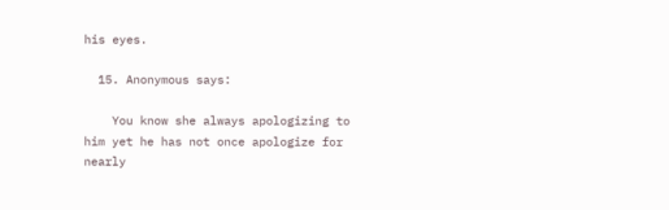his eyes.

  15. Anonymous says:

    You know she always apologizing to him yet he has not once apologize for nearly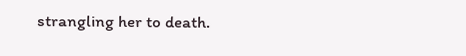strangling her to death.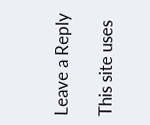Leave a Reply

This site uses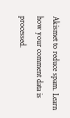Akismet to reduce spam. Learn how your comment data is processed.